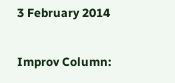3 February 2014

Improv Column: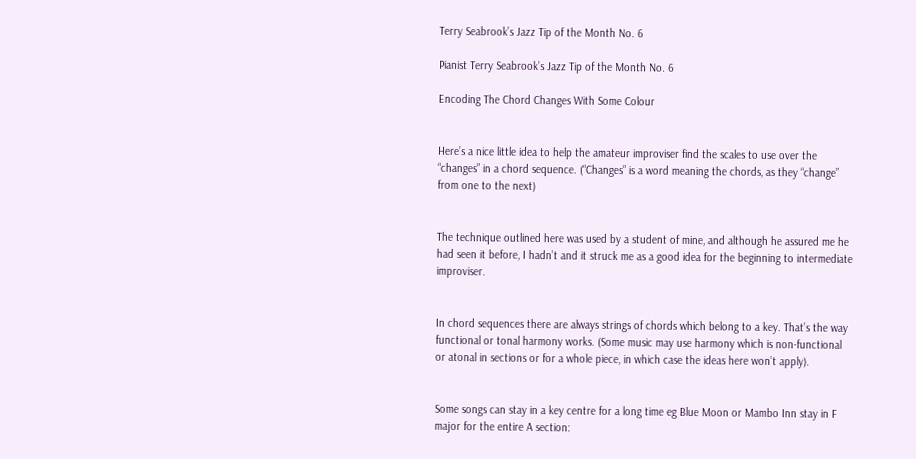Terry Seabrook’s Jazz Tip of the Month No. 6

Pianist Terry Seabrook’s Jazz Tip of the Month No. 6

Encoding The Chord Changes With Some Colour


Here’s a nice little idea to help the amateur improviser find the scales to use over the “changes” in a chord sequence. (“Changes” is a word meaning the chords, as they “change” from one to the next)


The technique outlined here was used by a student of mine, and although he assured me he had seen it before, I hadn’t and it struck me as a good idea for the beginning to intermediate improviser.


In chord sequences there are always strings of chords which belong to a key. That’s the way functional or tonal harmony works. (Some music may use harmony which is non-functional or atonal in sections or for a whole piece, in which case the ideas here won’t apply).


Some songs can stay in a key centre for a long time eg Blue Moon or Mambo Inn stay in F major for the entire A section: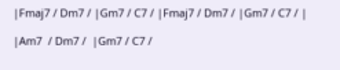|Fmaj7 / Dm7 / |Gm7 / C7 / |Fmaj7 / Dm7 / |Gm7 / C7 / |

|Am7  / Dm7 /  |Gm7 / C7 /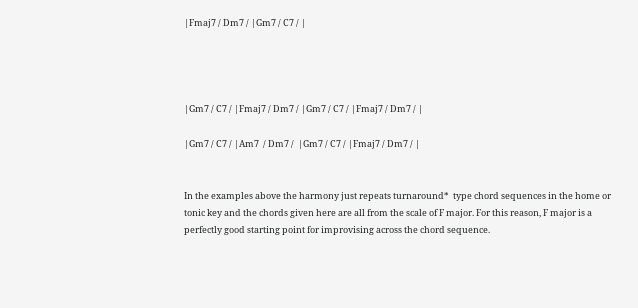|Fmaj7 / Dm7 / |Gm7 / C7 / |




|Gm7 / C7 / |Fmaj7 / Dm7 / |Gm7 / C7 / |Fmaj7 / Dm7 / |

|Gm7 / C7 / |Am7  / Dm7 /  |Gm7 / C7 / |Fmaj7 / Dm7 / |


In the examples above the harmony just repeats turnaround*  type chord sequences in the home or tonic key and the chords given here are all from the scale of F major. For this reason, F major is a perfectly good starting point for improvising across the chord sequence.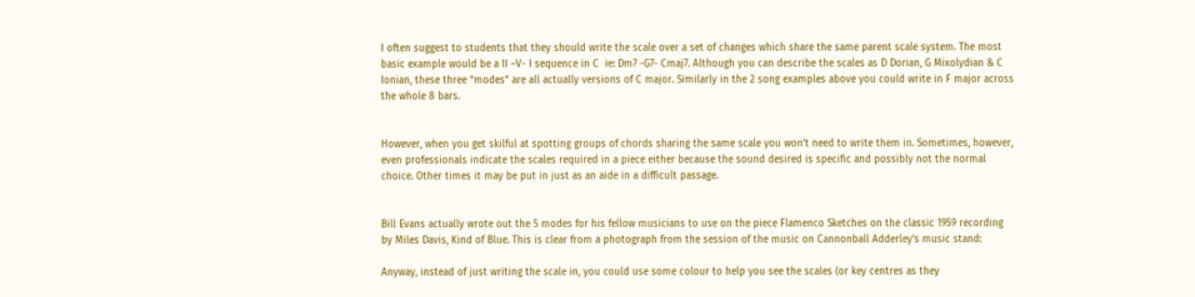I often suggest to students that they should write the scale over a set of changes which share the same parent scale system. The most basic example would be a II –V- I sequence in C  ie: Dm7 -G7- Cmaj7. Although you can describe the scales as D Dorian, G Mixolydian & C Ionian, these three “modes” are all actually versions of C major. Similarly in the 2 song examples above you could write in F major across the whole 8 bars.


However, when you get skilful at spotting groups of chords sharing the same scale you won’t need to write them in. Sometimes, however, even professionals indicate the scales required in a piece either because the sound desired is specific and possibly not the normal choice. Other times it may be put in just as an aide in a difficult passage.


Bill Evans actually wrote out the 5 modes for his fellow musicians to use on the piece Flamenco Sketches on the classic 1959 recording by Miles Davis, Kind of Blue. This is clear from a photograph from the session of the music on Cannonball Adderley’s music stand:

Anyway, instead of just writing the scale in, you could use some colour to help you see the scales (or key centres as they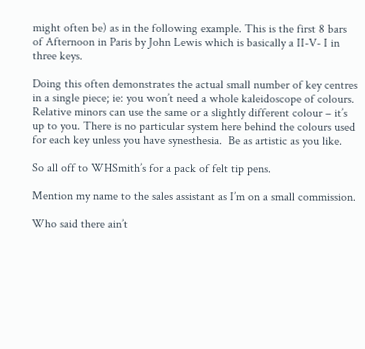might often be) as in the following example. This is the first 8 bars of Afternoon in Paris by John Lewis which is basically a II-V- I in three keys.

Doing this often demonstrates the actual small number of key centres in a single piece; ie: you won’t need a whole kaleidoscope of colours. Relative minors can use the same or a slightly different colour – it’s up to you. There is no particular system here behind the colours used for each key unless you have synesthesia.  Be as artistic as you like.

So all off to WHSmith’s for a pack of felt tip pens.

Mention my name to the sales assistant as I’m on a small commission.

Who said there ain’t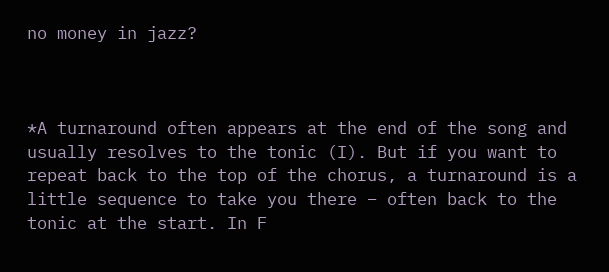no money in jazz?



*A turnaround often appears at the end of the song and usually resolves to the tonic (I). But if you want to repeat back to the top of the chorus, a turnaround is a little sequence to take you there – often back to the tonic at the start. In F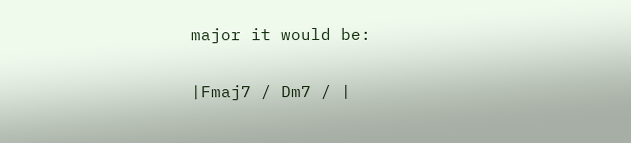major it would be:


|Fmaj7 / Dm7 / |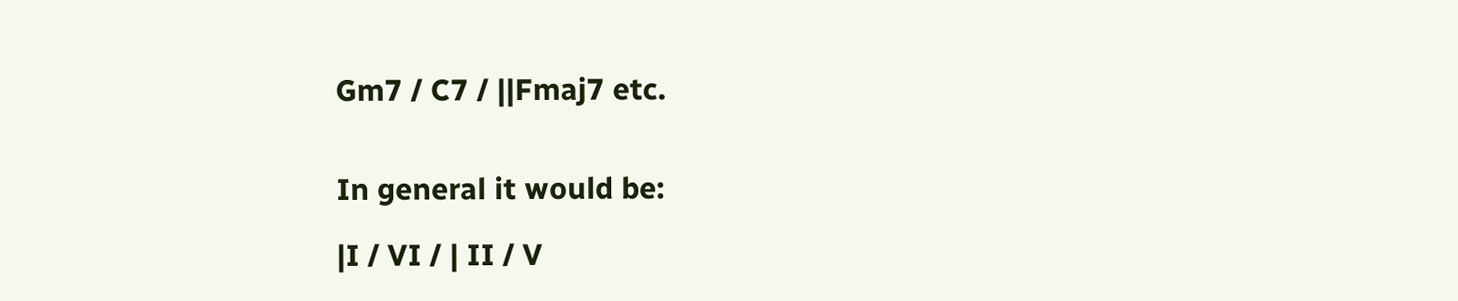Gm7 / C7 / ||Fmaj7 etc.


In general it would be:

|I / VI / | II / V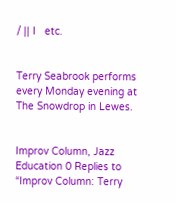/ || I   etc.


Terry Seabrook performs every Monday evening at The Snowdrop in Lewes.


Improv Column, Jazz Education 0 Replies to “Improv Column: Terry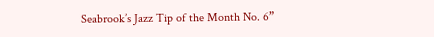Seabrook’s Jazz Tip of the Month No. 6”